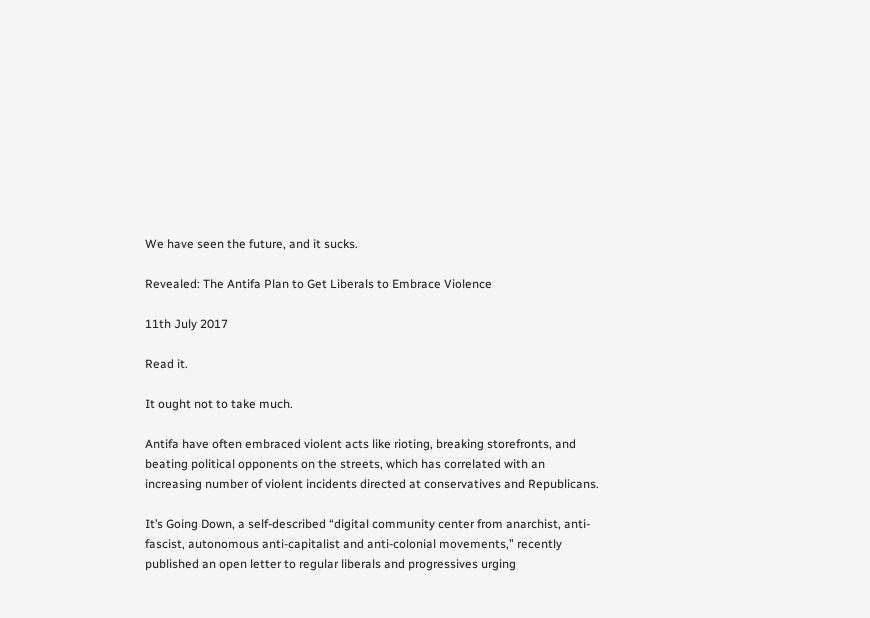We have seen the future, and it sucks.

Revealed: The Antifa Plan to Get Liberals to Embrace Violence

11th July 2017

Read it.

It ought not to take much.

Antifa have often embraced violent acts like rioting, breaking storefronts, and beating political opponents on the streets, which has correlated with an increasing number of violent incidents directed at conservatives and Republicans.

It’s Going Down, a self-described “digital community center from anarchist, anti-fascist, autonomous anti-capitalist and anti-colonial movements,” recently published an open letter to regular liberals and progressives urging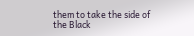them to take the side of the Black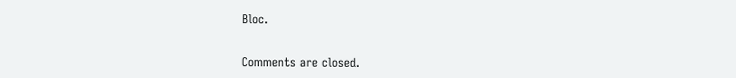Bloc.


Comments are closed.